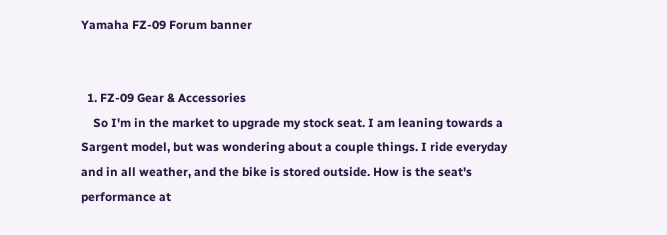Yamaha FZ-09 Forum banner


  1. FZ-09 Gear & Accessories
    So I'm in the market to upgrade my stock seat. I am leaning towards a Sargent model, but was wondering about a couple things. I ride everyday and in all weather, and the bike is stored outside. How is the seat's performance at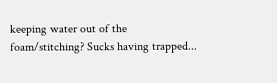keeping water out of the foam/stitching? Sucks having trapped...